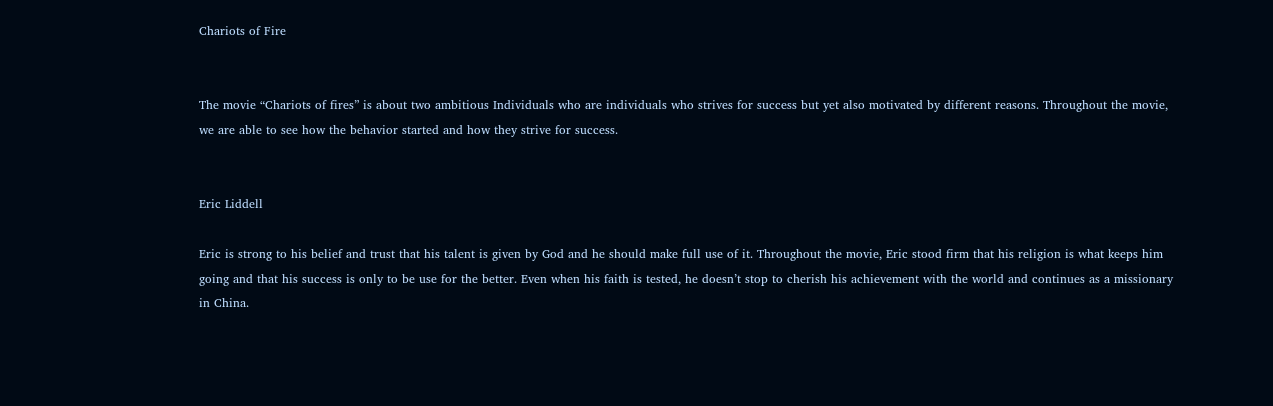Chariots of Fire


The movie “Chariots of fires” is about two ambitious Individuals who are individuals who strives for success but yet also motivated by different reasons. Throughout the movie, we are able to see how the behavior started and how they strive for success.


Eric Liddell

Eric is strong to his belief and trust that his talent is given by God and he should make full use of it. Throughout the movie, Eric stood firm that his religion is what keeps him going and that his success is only to be use for the better. Even when his faith is tested, he doesn’t stop to cherish his achievement with the world and continues as a missionary in China.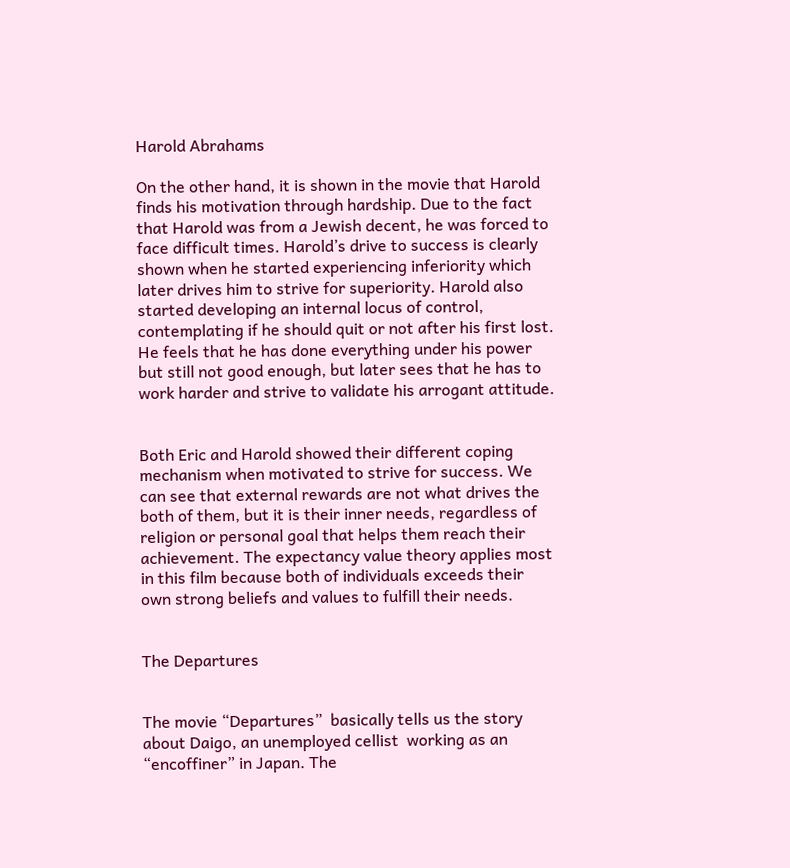Harold Abrahams

On the other hand, it is shown in the movie that Harold finds his motivation through hardship. Due to the fact that Harold was from a Jewish decent, he was forced to face difficult times. Harold’s drive to success is clearly shown when he started experiencing inferiority which later drives him to strive for superiority. Harold also started developing an internal locus of control, contemplating if he should quit or not after his first lost. He feels that he has done everything under his power but still not good enough, but later sees that he has to work harder and strive to validate his arrogant attitude.


Both Eric and Harold showed their different coping mechanism when motivated to strive for success. We can see that external rewards are not what drives the both of them, but it is their inner needs, regardless of religion or personal goal that helps them reach their achievement. The expectancy value theory applies most in this film because both of individuals exceeds their own strong beliefs and values to fulfill their needs.


The Departures


The movie “Departures”  basically tells us the story about Daigo, an unemployed cellist  working as an “encoffiner” in Japan. The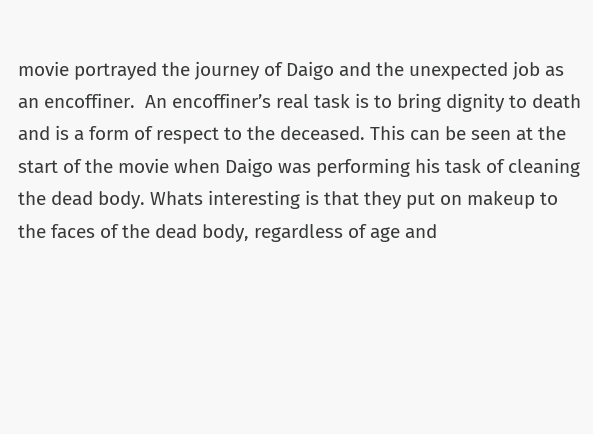movie portrayed the journey of Daigo and the unexpected job as an encoffiner.  An encoffiner’s real task is to bring dignity to death and is a form of respect to the deceased. This can be seen at the start of the movie when Daigo was performing his task of cleaning the dead body. Whats interesting is that they put on makeup to the faces of the dead body, regardless of age and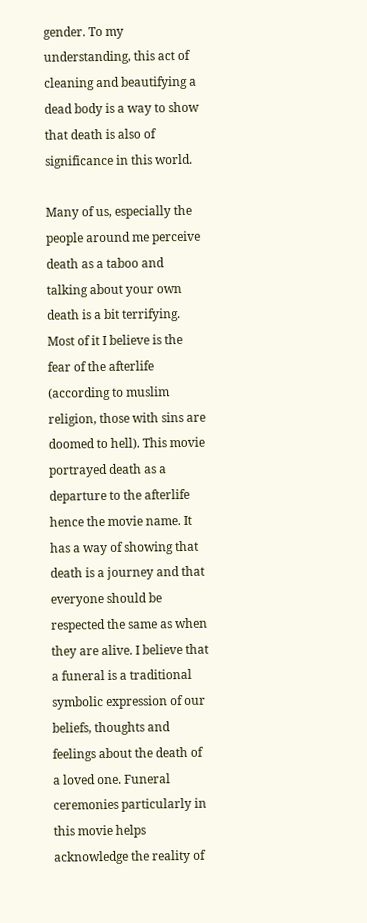gender. To my understanding, this act of cleaning and beautifying a dead body is a way to show that death is also of significance in this world.

Many of us, especially the people around me perceive death as a taboo and talking about your own death is a bit terrifying. Most of it I believe is the fear of the afterlife (according to muslim religion, those with sins are doomed to hell). This movie portrayed death as a departure to the afterlife hence the movie name. It has a way of showing that death is a journey and that everyone should be respected the same as when they are alive. I believe that a funeral is a traditional symbolic expression of our beliefs, thoughts and feelings about the death of a loved one. Funeral ceremonies particularly in this movie helps acknowledge the reality of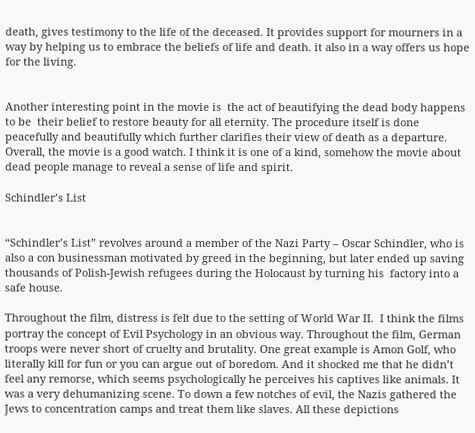death, gives testimony to the life of the deceased. It provides support for mourners in a way by helping us to embrace the beliefs of life and death. it also in a way offers us hope for the living.


Another interesting point in the movie is  the act of beautifying the dead body happens to be  their belief to restore beauty for all eternity. The procedure itself is done peacefully and beautifully which further clarifies their view of death as a departure. Overall, the movie is a good watch. I think it is one of a kind, somehow the movie about dead people manage to reveal a sense of life and spirit.

Schindler’s List


“Schindler’s List” revolves around a member of the Nazi Party – Oscar Schindler, who is also a con businessman motivated by greed in the beginning, but later ended up saving thousands of Polish-Jewish refugees during the Holocaust by turning his  factory into a safe house.

Throughout the film, distress is felt due to the setting of World War II.  I think the films portray the concept of Evil Psychology in an obvious way. Throughout the film, German troops were never short of cruelty and brutality. One great example is Amon Golf, who literally kill for fun or you can argue out of boredom. And it shocked me that he didn’t feel any remorse, which seems psychologically he perceives his captives like animals. It was a very dehumanizing scene. To down a few notches of evil, the Nazis gathered the Jews to concentration camps and treat them like slaves. All these depictions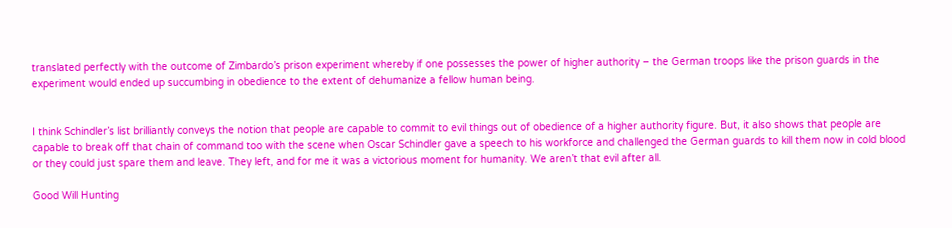translated perfectly with the outcome of Zimbardo’s prison experiment whereby if one possesses the power of higher authority – the German troops like the prison guards in the experiment would ended up succumbing in obedience to the extent of dehumanize a fellow human being.


I think Schindler’s list brilliantly conveys the notion that people are capable to commit to evil things out of obedience of a higher authority figure. But, it also shows that people are capable to break off that chain of command too with the scene when Oscar Schindler gave a speech to his workforce and challenged the German guards to kill them now in cold blood or they could just spare them and leave. They left, and for me it was a victorious moment for humanity. We aren’t that evil after all.

Good Will Hunting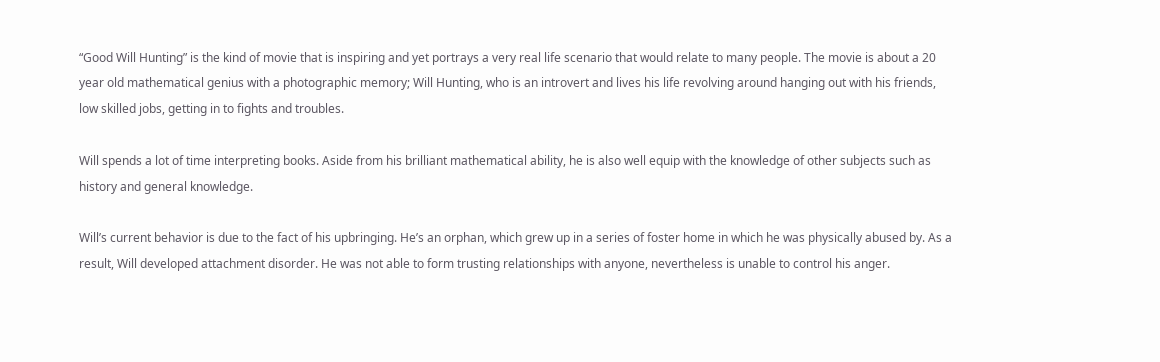“Good Will Hunting” is the kind of movie that is inspiring and yet portrays a very real life scenario that would relate to many people. The movie is about a 20 year old mathematical genius with a photographic memory; Will Hunting, who is an introvert and lives his life revolving around hanging out with his friends, low skilled jobs, getting in to fights and troubles.

Will spends a lot of time interpreting books. Aside from his brilliant mathematical ability, he is also well equip with the knowledge of other subjects such as history and general knowledge.

Will’s current behavior is due to the fact of his upbringing. He’s an orphan, which grew up in a series of foster home in which he was physically abused by. As a result, Will developed attachment disorder. He was not able to form trusting relationships with anyone, nevertheless is unable to control his anger.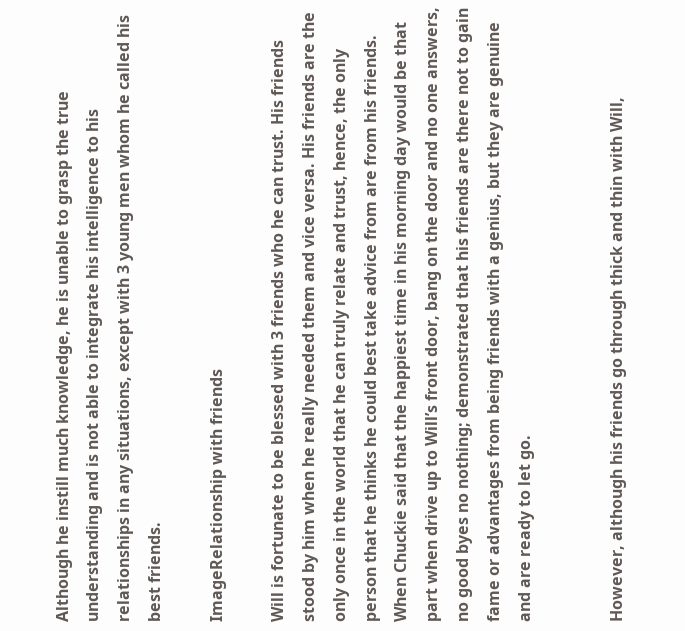Although he instill much knowledge, he is unable to grasp the true understanding and is not able to integrate his intelligence to his relationships in any situations, except with 3 young men whom he called his best friends.

ImageRelationship with friends

Will is fortunate to be blessed with 3 friends who he can trust. His friends stood by him when he really needed them and vice versa. His friends are the only once in the world that he can truly relate and trust, hence, the only person that he thinks he could best take advice from are from his friends. When Chuckie said that the happiest time in his morning day would be that part when drive up to Will’s front door, bang on the door and no one answers, no good byes no nothing; demonstrated that his friends are there not to gain fame or advantages from being friends with a genius, but they are genuine and are ready to let go.


However, although his friends go through thick and thin with Will,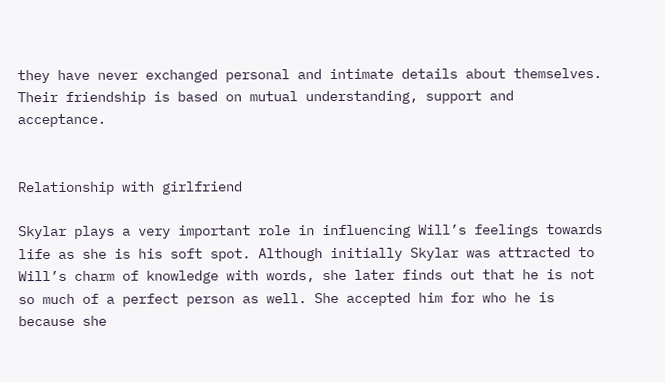they have never exchanged personal and intimate details about themselves. Their friendship is based on mutual understanding, support and acceptance.


Relationship with girlfriend

Skylar plays a very important role in influencing Will’s feelings towards life as she is his soft spot. Although initially Skylar was attracted to Will’s charm of knowledge with words, she later finds out that he is not so much of a perfect person as well. She accepted him for who he is because she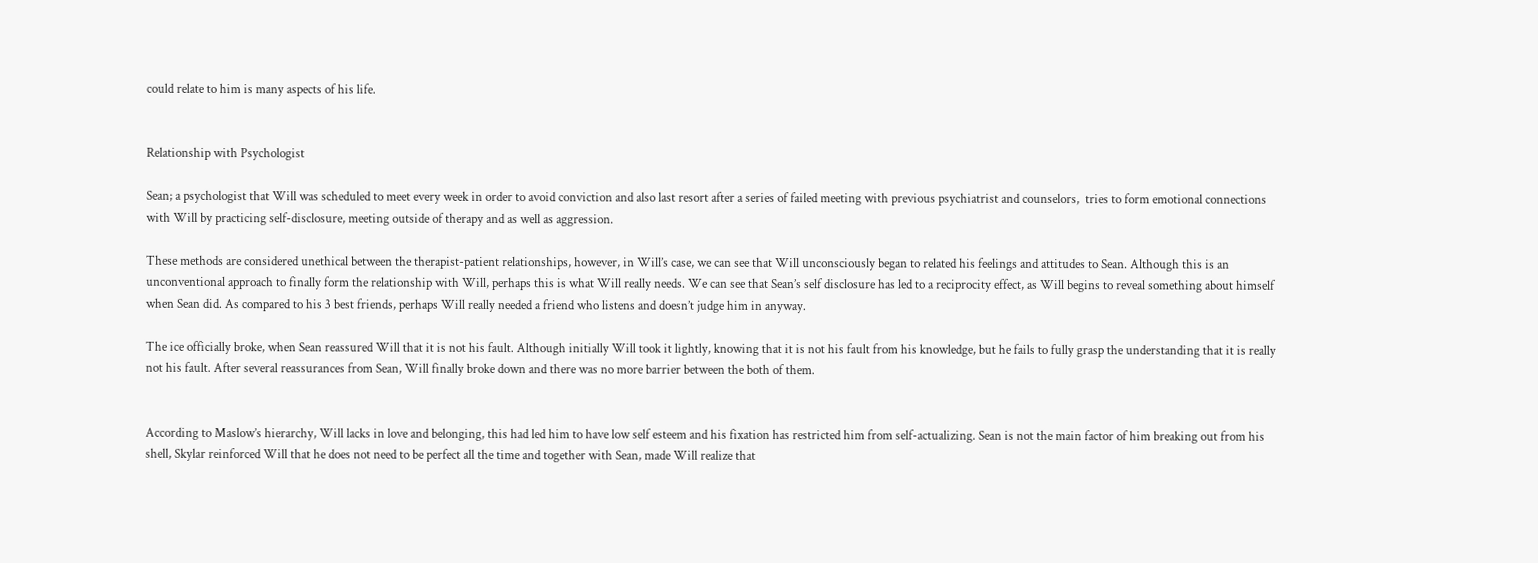could relate to him is many aspects of his life.


Relationship with Psychologist

Sean; a psychologist that Will was scheduled to meet every week in order to avoid conviction and also last resort after a series of failed meeting with previous psychiatrist and counselors,  tries to form emotional connections with Will by practicing self-disclosure, meeting outside of therapy and as well as aggression.

These methods are considered unethical between the therapist-patient relationships, however, in Will’s case, we can see that Will unconsciously began to related his feelings and attitudes to Sean. Although this is an unconventional approach to finally form the relationship with Will, perhaps this is what Will really needs. We can see that Sean’s self disclosure has led to a reciprocity effect, as Will begins to reveal something about himself when Sean did. As compared to his 3 best friends, perhaps Will really needed a friend who listens and doesn’t judge him in anyway.

The ice officially broke, when Sean reassured Will that it is not his fault. Although initially Will took it lightly, knowing that it is not his fault from his knowledge, but he fails to fully grasp the understanding that it is really not his fault. After several reassurances from Sean, Will finally broke down and there was no more barrier between the both of them.


According to Maslow’s hierarchy, Will lacks in love and belonging, this had led him to have low self esteem and his fixation has restricted him from self-actualizing. Sean is not the main factor of him breaking out from his shell, Skylar reinforced Will that he does not need to be perfect all the time and together with Sean, made Will realize that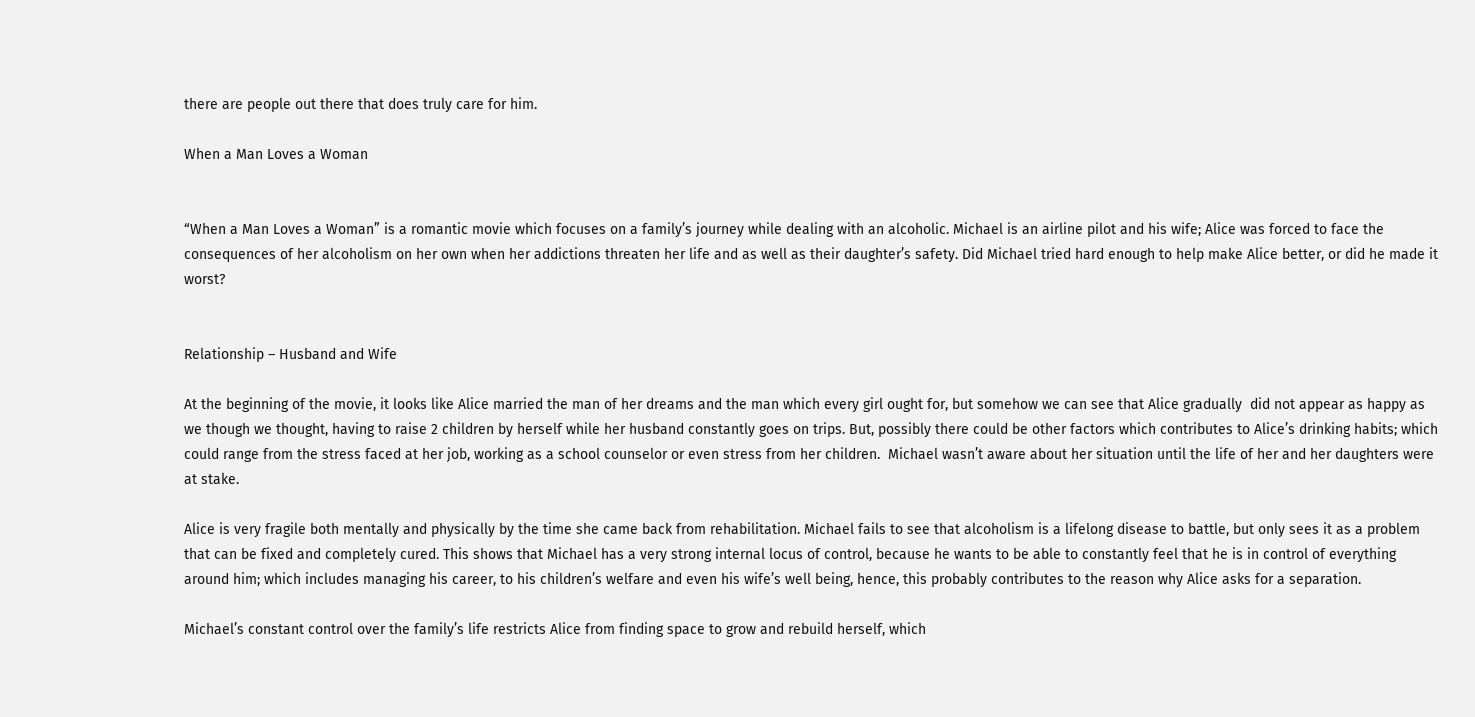there are people out there that does truly care for him.

When a Man Loves a Woman


“When a Man Loves a Woman” is a romantic movie which focuses on a family’s journey while dealing with an alcoholic. Michael is an airline pilot and his wife; Alice was forced to face the consequences of her alcoholism on her own when her addictions threaten her life and as well as their daughter’s safety. Did Michael tried hard enough to help make Alice better, or did he made it worst?


Relationship – Husband and Wife

At the beginning of the movie, it looks like Alice married the man of her dreams and the man which every girl ought for, but somehow we can see that Alice gradually  did not appear as happy as we though we thought, having to raise 2 children by herself while her husband constantly goes on trips. But, possibly there could be other factors which contributes to Alice’s drinking habits; which could range from the stress faced at her job, working as a school counselor or even stress from her children.  Michael wasn’t aware about her situation until the life of her and her daughters were at stake.

Alice is very fragile both mentally and physically by the time she came back from rehabilitation. Michael fails to see that alcoholism is a lifelong disease to battle, but only sees it as a problem that can be fixed and completely cured. This shows that Michael has a very strong internal locus of control, because he wants to be able to constantly feel that he is in control of everything around him; which includes managing his career, to his children’s welfare and even his wife’s well being, hence, this probably contributes to the reason why Alice asks for a separation.

Michael’s constant control over the family’s life restricts Alice from finding space to grow and rebuild herself, which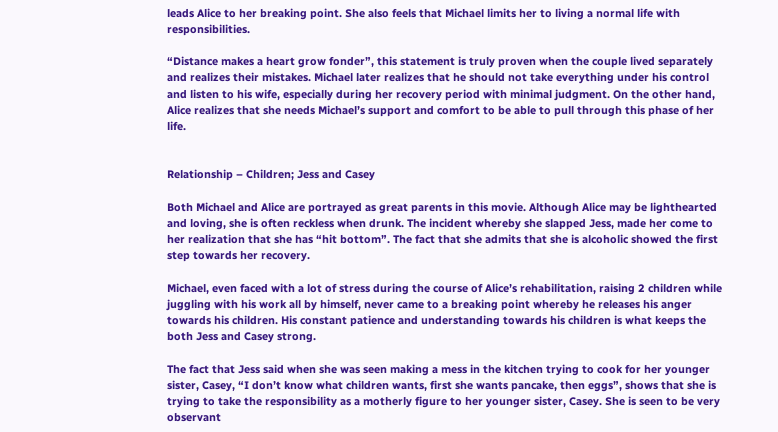leads Alice to her breaking point. She also feels that Michael limits her to living a normal life with responsibilities.

“Distance makes a heart grow fonder”, this statement is truly proven when the couple lived separately and realizes their mistakes. Michael later realizes that he should not take everything under his control and listen to his wife, especially during her recovery period with minimal judgment. On the other hand, Alice realizes that she needs Michael’s support and comfort to be able to pull through this phase of her life.


Relationship – Children; Jess and Casey

Both Michael and Alice are portrayed as great parents in this movie. Although Alice may be lighthearted and loving, she is often reckless when drunk. The incident whereby she slapped Jess, made her come to her realization that she has “hit bottom”. The fact that she admits that she is alcoholic showed the first step towards her recovery.

Michael, even faced with a lot of stress during the course of Alice’s rehabilitation, raising 2 children while juggling with his work all by himself, never came to a breaking point whereby he releases his anger towards his children. His constant patience and understanding towards his children is what keeps the both Jess and Casey strong.

The fact that Jess said when she was seen making a mess in the kitchen trying to cook for her younger sister, Casey, “I don’t know what children wants, first she wants pancake, then eggs”, shows that she is trying to take the responsibility as a motherly figure to her younger sister, Casey. She is seen to be very observant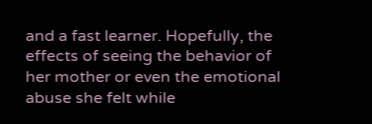and a fast learner. Hopefully, the effects of seeing the behavior of her mother or even the emotional abuse she felt while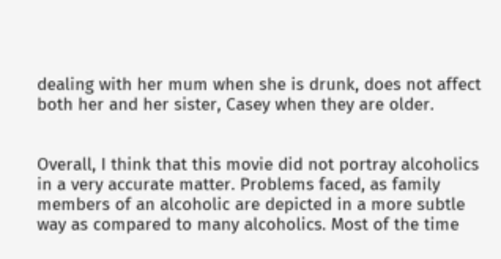dealing with her mum when she is drunk, does not affect both her and her sister, Casey when they are older.


Overall, I think that this movie did not portray alcoholics in a very accurate matter. Problems faced, as family members of an alcoholic are depicted in a more subtle way as compared to many alcoholics. Most of the time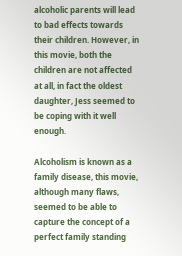alcoholic parents will lead to bad effects towards their children. However, in this movie, both the children are not affected at all, in fact the oldest daughter, Jess seemed to be coping with it well enough.

Alcoholism is known as a family disease, this movie, although many flaws, seemed to be able to capture the concept of a perfect family standing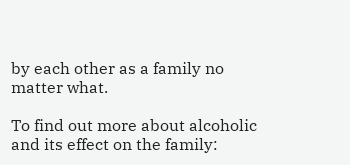by each other as a family no matter what.

To find out more about alcoholic and its effect on the family: